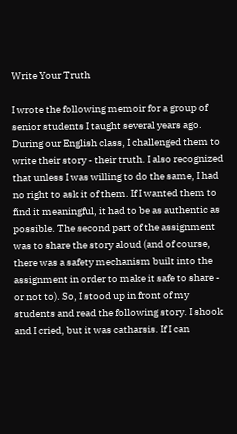Write Your Truth

I wrote the following memoir for a group of senior students I taught several years ago. During our English class, I challenged them to write their story - their truth. I also recognized that unless I was willing to do the same, I had no right to ask it of them. If I wanted them to find it meaningful, it had to be as authentic as possible. The second part of the assignment was to share the story aloud (and of course, there was a safety mechanism built into the assignment in order to make it safe to share - or not to). So, I stood up in front of my students and read the following story. I shook and I cried, but it was catharsis. If I can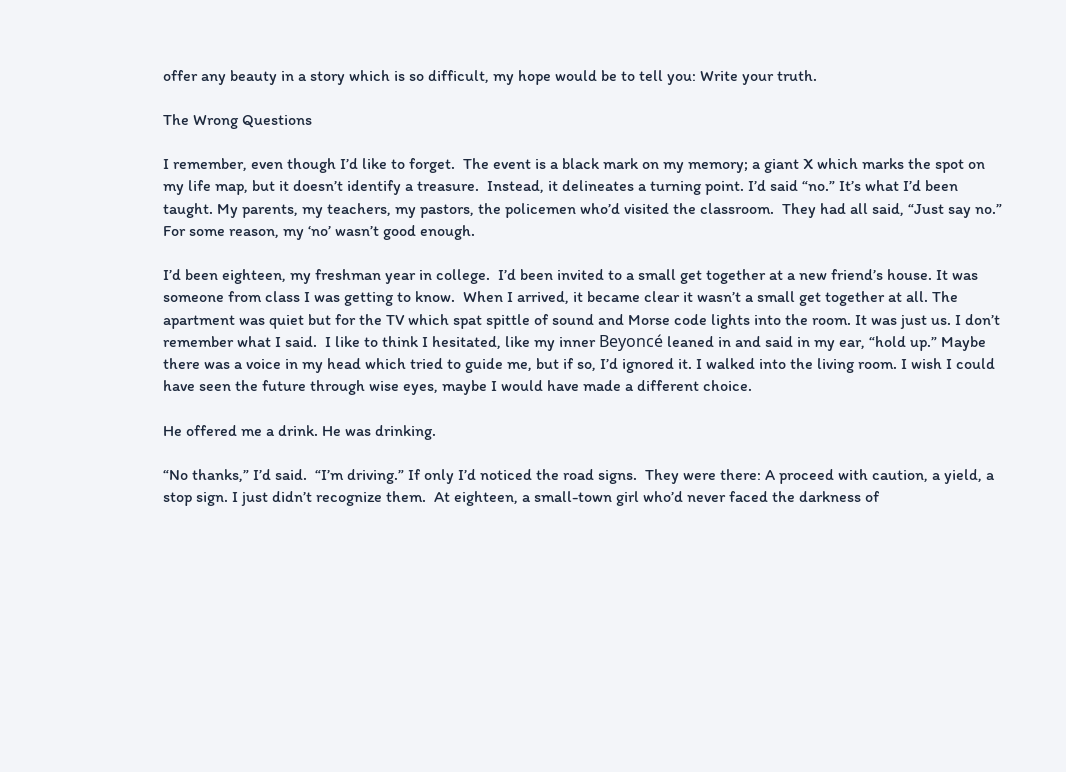offer any beauty in a story which is so difficult, my hope would be to tell you: Write your truth.

The Wrong Questions

I remember, even though I’d like to forget.  The event is a black mark on my memory; a giant X which marks the spot on my life map, but it doesn’t identify a treasure.  Instead, it delineates a turning point. I’d said “no.” It’s what I’d been taught. My parents, my teachers, my pastors, the policemen who’d visited the classroom.  They had all said, “Just say no.” For some reason, my ‘no’ wasn’t good enough.

I’d been eighteen, my freshman year in college.  I’d been invited to a small get together at a new friend’s house. It was someone from class I was getting to know.  When I arrived, it became clear it wasn’t a small get together at all. The apartment was quiet but for the TV which spat spittle of sound and Morse code lights into the room. It was just us. I don’t remember what I said.  I like to think I hesitated, like my inner Beyoncé leaned in and said in my ear, “hold up.” Maybe there was a voice in my head which tried to guide me, but if so, I’d ignored it. I walked into the living room. I wish I could have seen the future through wise eyes, maybe I would have made a different choice.

He offered me a drink. He was drinking.

“No thanks,” I’d said.  “I’m driving.” If only I’d noticed the road signs.  They were there: A proceed with caution, a yield, a stop sign. I just didn’t recognize them.  At eighteen, a small-town girl who’d never faced the darkness of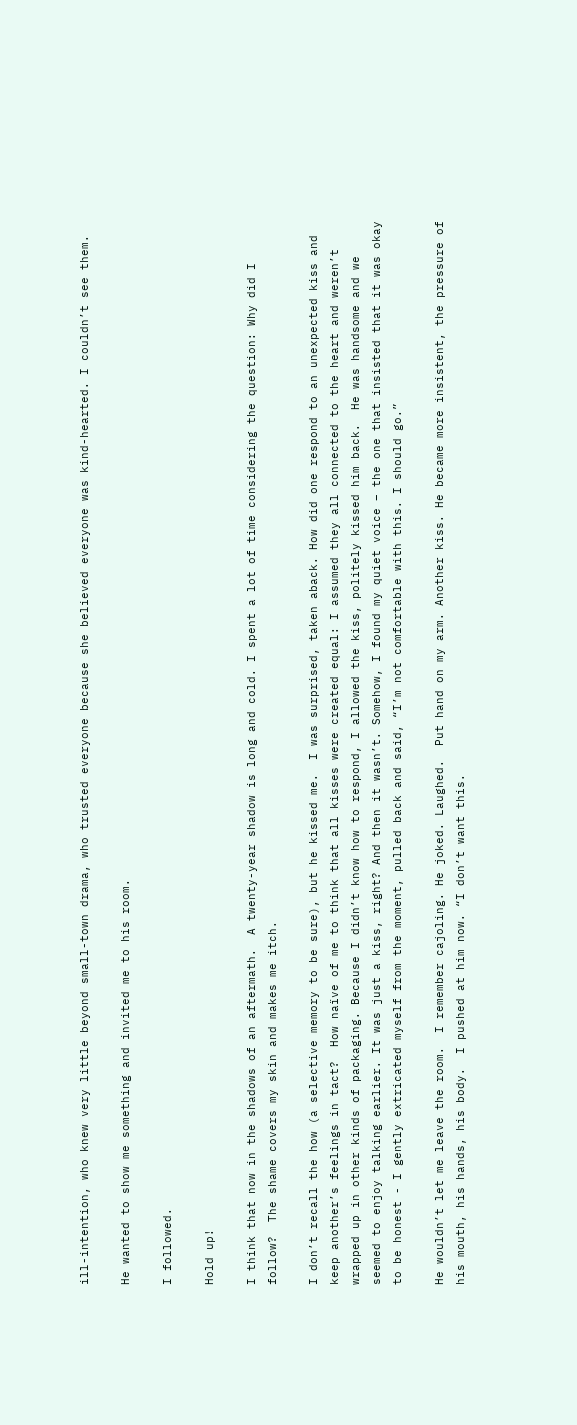ill-intention, who knew very little beyond small-town drama, who trusted everyone because she believed everyone was kind-hearted. I couldn’t see them.

He wanted to show me something and invited me to his room.

I followed.

Hold up!

I think that now in the shadows of an aftermath.  A twenty-year shadow is long and cold. I spent a lot of time considering the question: Why did I follow?  The shame covers my skin and makes me itch.

I don’t recall the how (a selective memory to be sure), but he kissed me.  I was surprised, taken aback. How did one respond to an unexpected kiss and keep another’s feelings in tact?  How naïve of me to think that all kisses were created equal: I assumed they all connected to the heart and weren’t wrapped up in other kinds of packaging. Because I didn’t know how to respond, I allowed the kiss, politely kissed him back.  He was handsome and we seemed to enjoy talking earlier. It was just a kiss, right? And then it wasn’t. Somehow, I found my quiet voice – the one that insisted that it was okay to be honest - I gently extricated myself from the moment, pulled back and said, “I’m not comfortable with this. I should go.”

He wouldn’t let me leave the room.  I remember cajoling. He joked. Laughed.  Put hand on my arm. Another kiss. He became more insistent, the pressure of his mouth, his hands, his body.  I pushed at him now. “I don’t want this.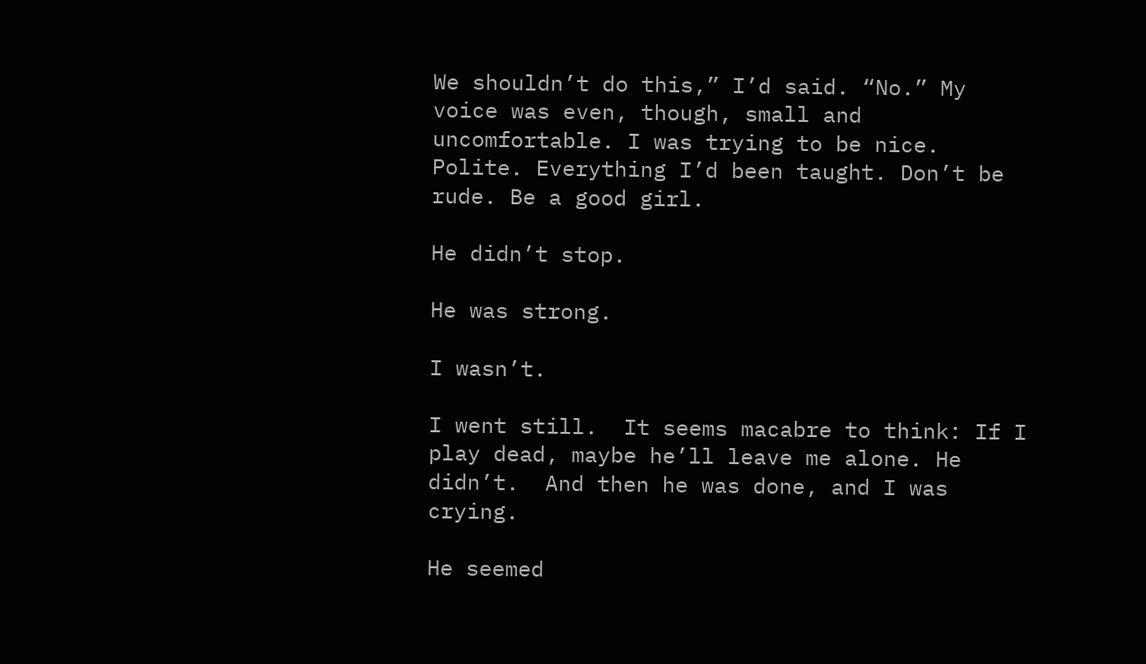We shouldn’t do this,” I’d said. “No.” My voice was even, though, small and uncomfortable. I was trying to be nice.  Polite. Everything I’d been taught. Don’t be rude. Be a good girl.

He didn’t stop.

He was strong.

I wasn’t.

I went still.  It seems macabre to think: If I play dead, maybe he’ll leave me alone. He didn’t.  And then he was done, and I was crying.

He seemed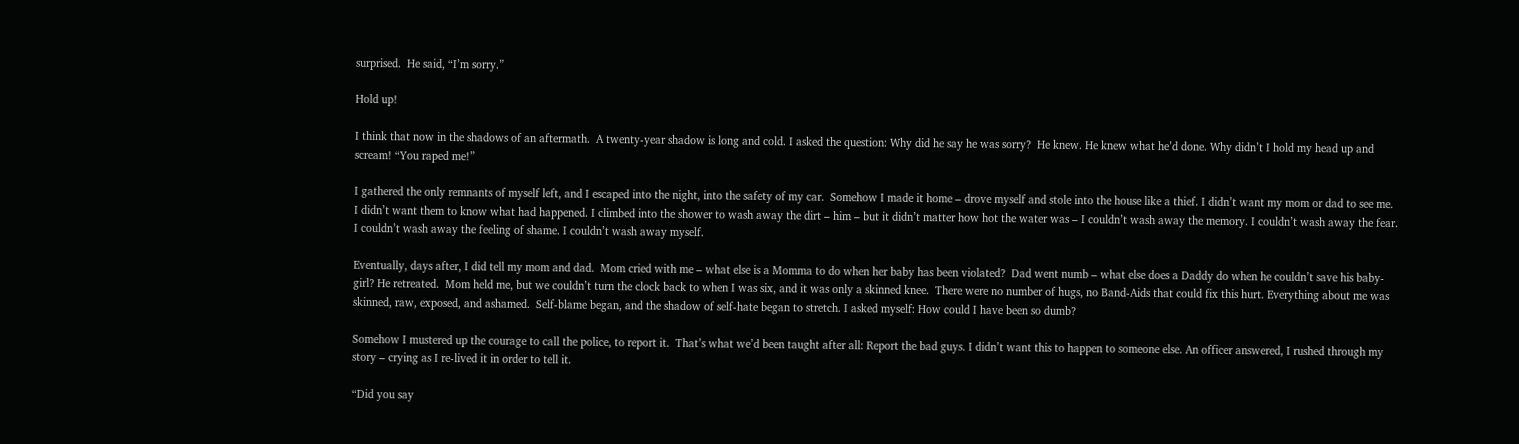surprised.  He said, “I’m sorry.”

Hold up!

I think that now in the shadows of an aftermath.  A twenty-year shadow is long and cold. I asked the question: Why did he say he was sorry?  He knew. He knew what he’d done. Why didn’t I hold my head up and scream! “You raped me!”

I gathered the only remnants of myself left, and I escaped into the night, into the safety of my car.  Somehow I made it home – drove myself and stole into the house like a thief. I didn’t want my mom or dad to see me.  I didn’t want them to know what had happened. I climbed into the shower to wash away the dirt – him – but it didn’t matter how hot the water was – I couldn’t wash away the memory. I couldn’t wash away the fear.  I couldn’t wash away the feeling of shame. I couldn’t wash away myself.

Eventually, days after, I did tell my mom and dad.  Mom cried with me – what else is a Momma to do when her baby has been violated?  Dad went numb – what else does a Daddy do when he couldn’t save his baby-girl? He retreated.  Mom held me, but we couldn’t turn the clock back to when I was six, and it was only a skinned knee.  There were no number of hugs, no Band-Aids that could fix this hurt. Everything about me was skinned, raw, exposed, and ashamed.  Self-blame began, and the shadow of self-hate began to stretch. I asked myself: How could I have been so dumb?

Somehow I mustered up the courage to call the police, to report it.  That’s what we’d been taught after all: Report the bad guys. I didn’t want this to happen to someone else. An officer answered, I rushed through my story – crying as I re-lived it in order to tell it.

“Did you say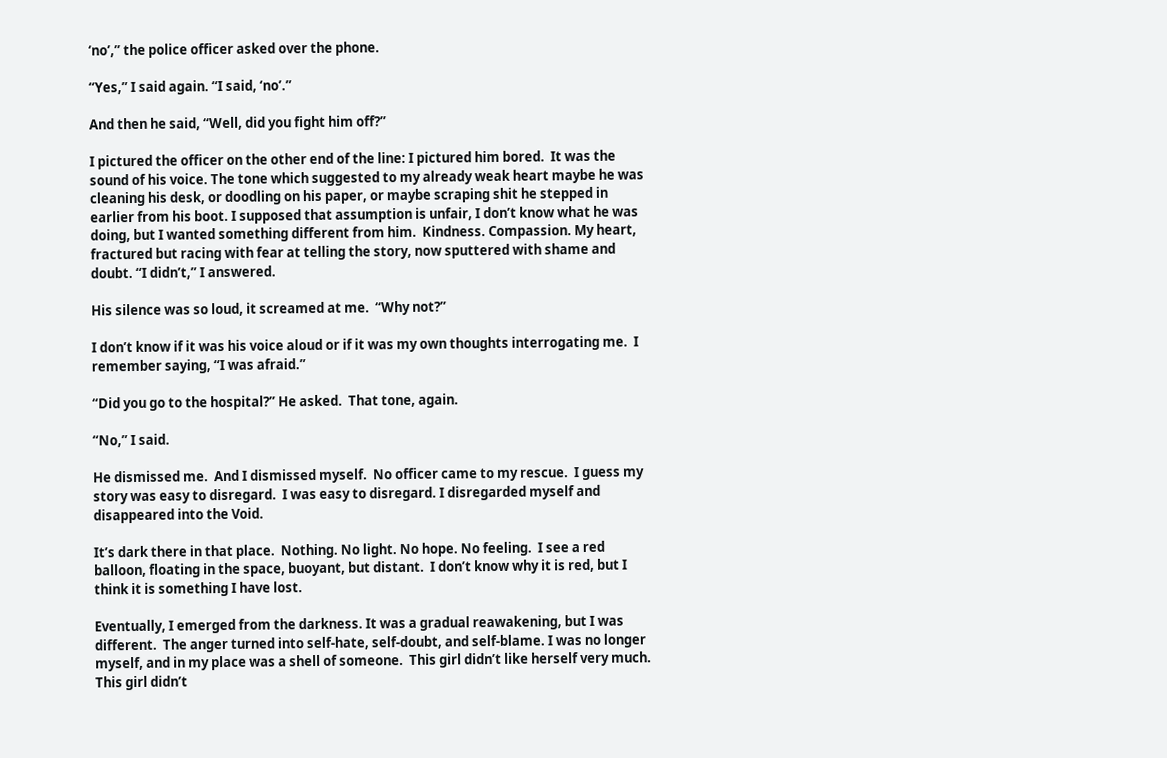‘no’,” the police officer asked over the phone.

“Yes,” I said again. “I said, ‘no’.”

And then he said, “Well, did you fight him off?”

I pictured the officer on the other end of the line: I pictured him bored.  It was the sound of his voice. The tone which suggested to my already weak heart maybe he was cleaning his desk, or doodling on his paper, or maybe scraping shit he stepped in earlier from his boot. I supposed that assumption is unfair, I don’t know what he was doing, but I wanted something different from him.  Kindness. Compassion. My heart, fractured but racing with fear at telling the story, now sputtered with shame and doubt. “I didn’t,” I answered.

His silence was so loud, it screamed at me.  “Why not?”

I don’t know if it was his voice aloud or if it was my own thoughts interrogating me.  I remember saying, “I was afraid.”

“Did you go to the hospital?” He asked.  That tone, again.

“No,” I said.

He dismissed me.  And I dismissed myself.  No officer came to my rescue.  I guess my story was easy to disregard.  I was easy to disregard. I disregarded myself and disappeared into the Void.

It’s dark there in that place.  Nothing. No light. No hope. No feeling.  I see a red balloon, floating in the space, buoyant, but distant.  I don’t know why it is red, but I think it is something I have lost.

Eventually, I emerged from the darkness. It was a gradual reawakening, but I was different.  The anger turned into self-hate, self-doubt, and self-blame. I was no longer myself, and in my place was a shell of someone.  This girl didn’t like herself very much. This girl didn’t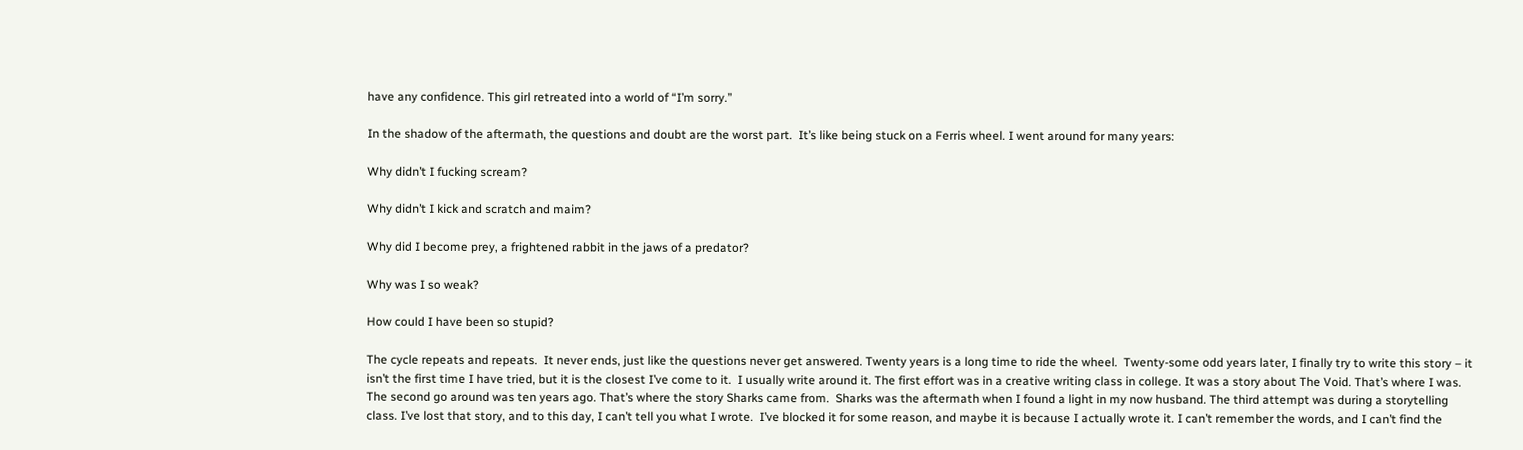have any confidence. This girl retreated into a world of “I’m sorry.”

In the shadow of the aftermath, the questions and doubt are the worst part.  It’s like being stuck on a Ferris wheel. I went around for many years:

Why didn’t I fucking scream?

Why didn’t I kick and scratch and maim?

Why did I become prey, a frightened rabbit in the jaws of a predator?

Why was I so weak?

How could I have been so stupid?

The cycle repeats and repeats.  It never ends, just like the questions never get answered. Twenty years is a long time to ride the wheel.  Twenty-some odd years later, I finally try to write this story – it isn’t the first time I have tried, but it is the closest I’ve come to it.  I usually write around it. The first effort was in a creative writing class in college. It was a story about The Void. That’s where I was. The second go around was ten years ago. That’s where the story Sharks came from.  Sharks was the aftermath when I found a light in my now husband. The third attempt was during a storytelling class. I’ve lost that story, and to this day, I can’t tell you what I wrote.  I’ve blocked it for some reason, and maybe it is because I actually wrote it. I can’t remember the words, and I can’t find the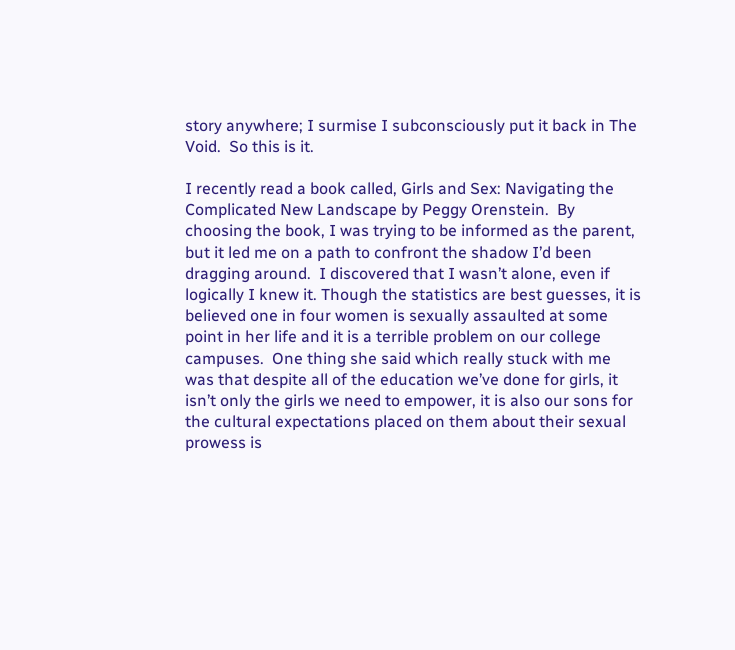story anywhere; I surmise I subconsciously put it back in The Void.  So this is it.

I recently read a book called, Girls and Sex: Navigating the Complicated New Landscape by Peggy Orenstein.  By choosing the book, I was trying to be informed as the parent, but it led me on a path to confront the shadow I’d been dragging around.  I discovered that I wasn’t alone, even if logically I knew it. Though the statistics are best guesses, it is believed one in four women is sexually assaulted at some point in her life and it is a terrible problem on our college campuses.  One thing she said which really stuck with me was that despite all of the education we’ve done for girls, it isn’t only the girls we need to empower, it is also our sons for the cultural expectations placed on them about their sexual prowess is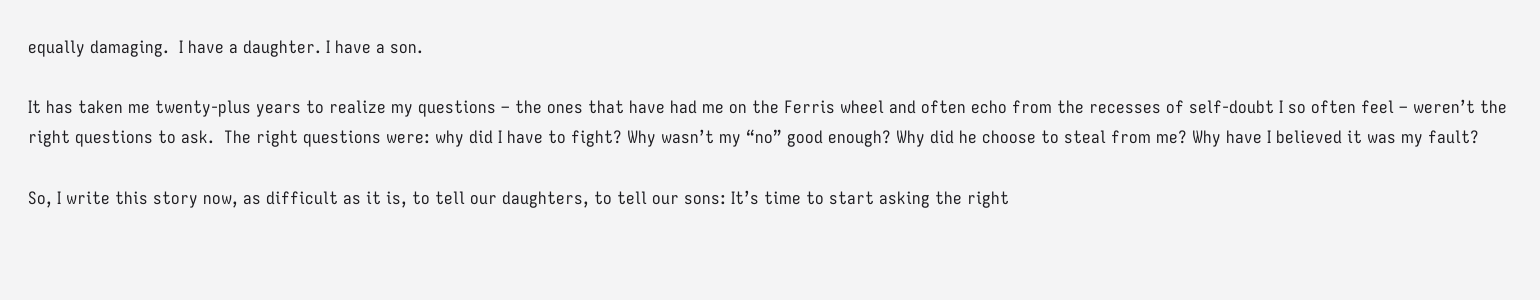equally damaging.  I have a daughter. I have a son.

It has taken me twenty-plus years to realize my questions – the ones that have had me on the Ferris wheel and often echo from the recesses of self-doubt I so often feel – weren’t the right questions to ask.  The right questions were: why did I have to fight? Why wasn’t my “no” good enough? Why did he choose to steal from me? Why have I believed it was my fault?

So, I write this story now, as difficult as it is, to tell our daughters, to tell our sons: It’s time to start asking the right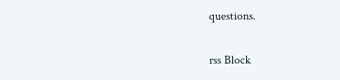questions.

rss Block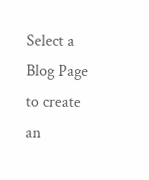Select a Blog Page to create an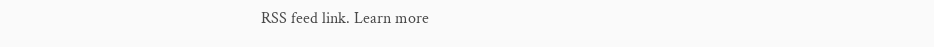RSS feed link. Learn more